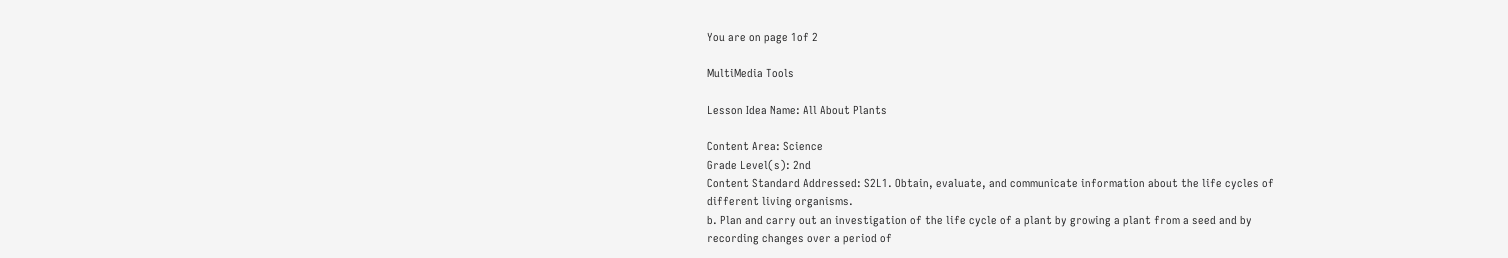You are on page 1of 2

MultiMedia Tools

Lesson Idea Name: All About Plants

Content Area: Science
Grade Level(s): 2nd
Content Standard Addressed: S2L1. Obtain, evaluate, and communicate information about the life cycles of
different living organisms.
b. Plan and carry out an investigation of the life cycle of a plant by growing a plant from a seed and by
recording changes over a period of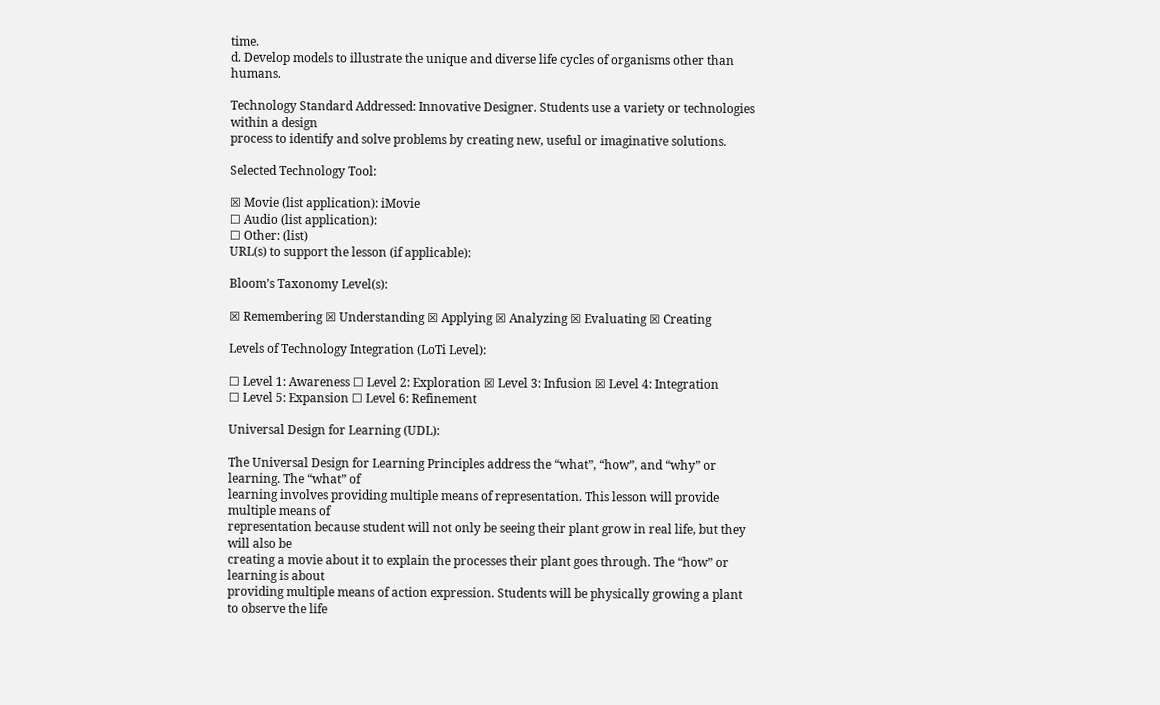time.
d. Develop models to illustrate the unique and diverse life cycles of organisms other than humans.

Technology Standard Addressed: Innovative Designer. Students use a variety or technologies within a design
process to identify and solve problems by creating new, useful or imaginative solutions.

Selected Technology Tool:

☒ Movie (list application): iMovie
☐ Audio (list application):
☐ Other: (list)
URL(s) to support the lesson (if applicable):

Bloom’s Taxonomy Level(s):

☒ Remembering ☒ Understanding ☒ Applying ☒ Analyzing ☒ Evaluating ☒ Creating

Levels of Technology Integration (LoTi Level):

☐ Level 1: Awareness ☐ Level 2: Exploration ☒ Level 3: Infusion ☒ Level 4: Integration
☐ Level 5: Expansion ☐ Level 6: Refinement

Universal Design for Learning (UDL):

The Universal Design for Learning Principles address the “what”, “how”, and “why” or learning. The “what” of
learning involves providing multiple means of representation. This lesson will provide multiple means of
representation because student will not only be seeing their plant grow in real life, but they will also be
creating a movie about it to explain the processes their plant goes through. The “how” or learning is about
providing multiple means of action expression. Students will be physically growing a plant to observe the life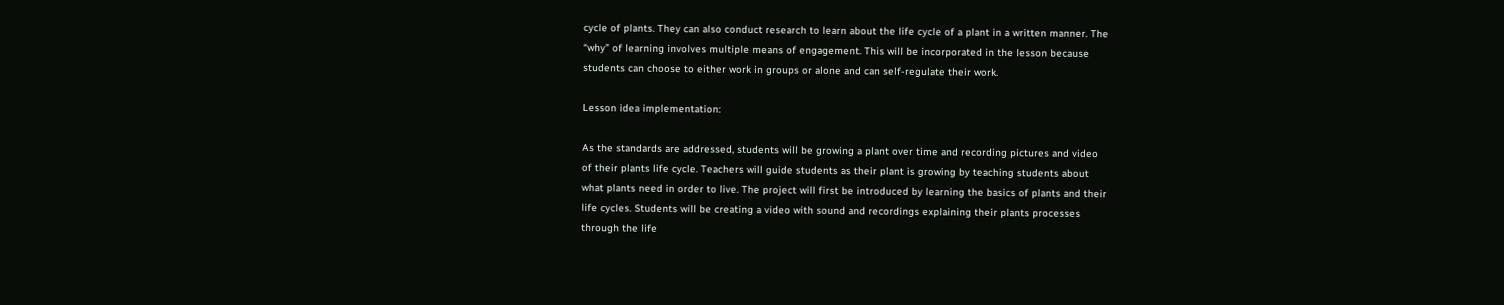cycle of plants. They can also conduct research to learn about the life cycle of a plant in a written manner. The
“why” of learning involves multiple means of engagement. This will be incorporated in the lesson because
students can choose to either work in groups or alone and can self-regulate their work.

Lesson idea implementation:

As the standards are addressed, students will be growing a plant over time and recording pictures and video
of their plants life cycle. Teachers will guide students as their plant is growing by teaching students about
what plants need in order to live. The project will first be introduced by learning the basics of plants and their
life cycles. Students will be creating a video with sound and recordings explaining their plants processes
through the life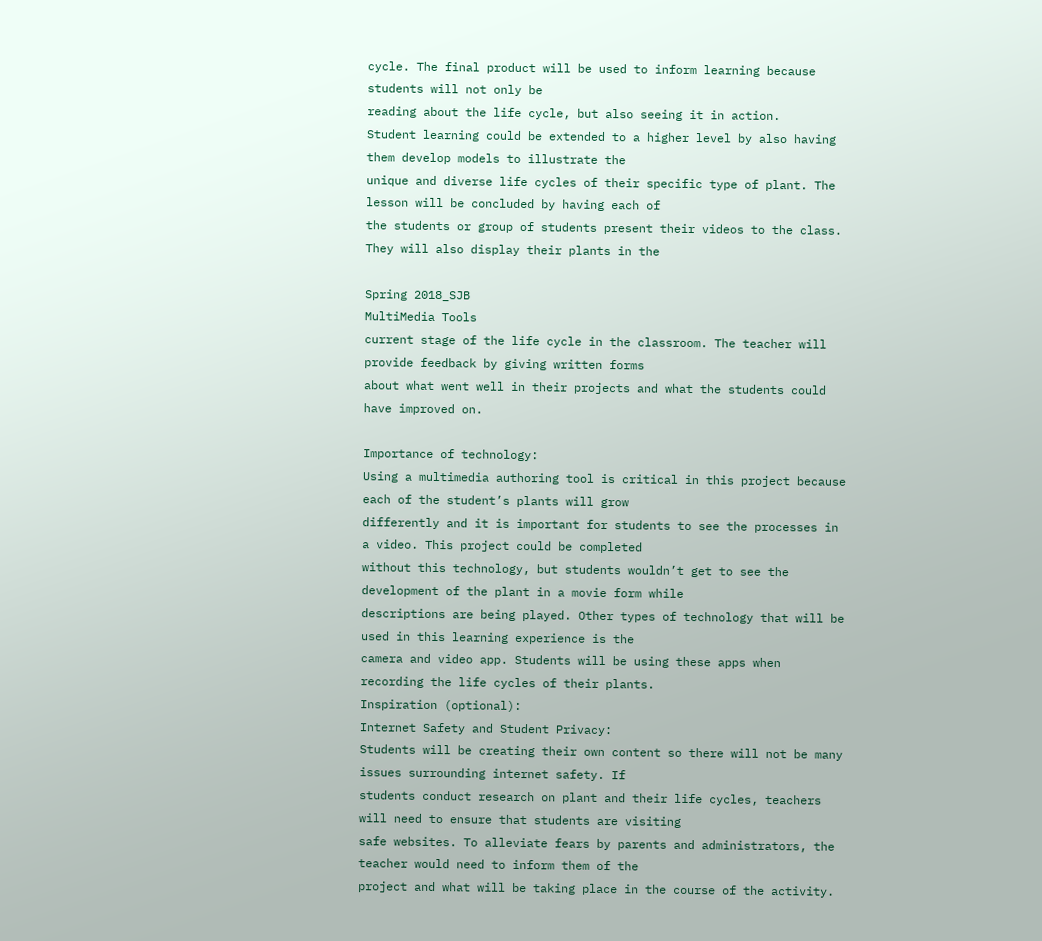cycle. The final product will be used to inform learning because students will not only be
reading about the life cycle, but also seeing it in action.
Student learning could be extended to a higher level by also having them develop models to illustrate the
unique and diverse life cycles of their specific type of plant. The lesson will be concluded by having each of
the students or group of students present their videos to the class. They will also display their plants in the

Spring 2018_SJB
MultiMedia Tools
current stage of the life cycle in the classroom. The teacher will provide feedback by giving written forms
about what went well in their projects and what the students could have improved on.

Importance of technology:
Using a multimedia authoring tool is critical in this project because each of the student’s plants will grow
differently and it is important for students to see the processes in a video. This project could be completed
without this technology, but students wouldn’t get to see the development of the plant in a movie form while
descriptions are being played. Other types of technology that will be used in this learning experience is the
camera and video app. Students will be using these apps when recording the life cycles of their plants.
Inspiration (optional):
Internet Safety and Student Privacy:
Students will be creating their own content so there will not be many issues surrounding internet safety. If
students conduct research on plant and their life cycles, teachers will need to ensure that students are visiting
safe websites. To alleviate fears by parents and administrators, the teacher would need to inform them of the
project and what will be taking place in the course of the activity.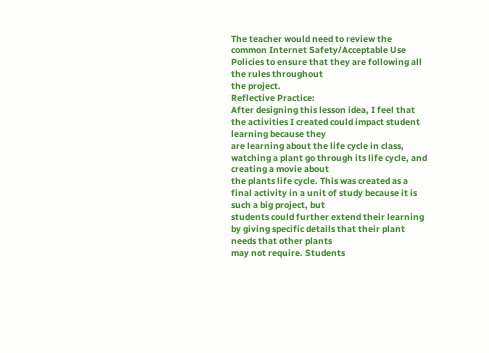The teacher would need to review the
common Internet Safety/Acceptable Use Policies to ensure that they are following all the rules throughout
the project.
Reflective Practice:
After designing this lesson idea, I feel that the activities I created could impact student learning because they
are learning about the life cycle in class, watching a plant go through its life cycle, and creating a movie about
the plants life cycle. This was created as a final activity in a unit of study because it is such a big project, but
students could further extend their learning by giving specific details that their plant needs that other plants
may not require. Students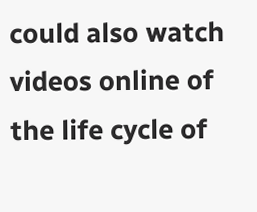could also watch videos online of the life cycle of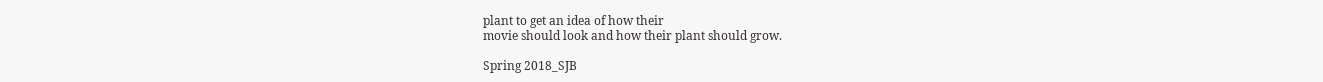plant to get an idea of how their
movie should look and how their plant should grow.

Spring 2018_SJB